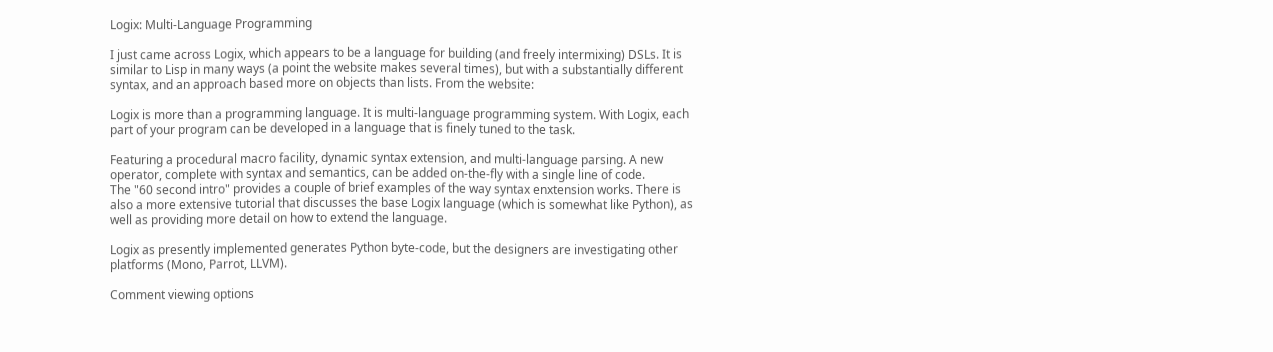Logix: Multi-Language Programming

I just came across Logix, which appears to be a language for building (and freely intermixing) DSLs. It is similar to Lisp in many ways (a point the website makes several times), but with a substantially different syntax, and an approach based more on objects than lists. From the website:

Logix is more than a programming language. It is multi-language programming system. With Logix, each part of your program can be developed in a language that is finely tuned to the task.

Featuring a procedural macro facility, dynamic syntax extension, and multi-language parsing. A new operator, complete with syntax and semantics, can be added on-the-fly with a single line of code.
The "60 second intro" provides a couple of brief examples of the way syntax enxtension works. There is also a more extensive tutorial that discusses the base Logix language (which is somewhat like Python), as well as providing more detail on how to extend the language.

Logix as presently implemented generates Python byte-code, but the designers are investigating other platforms (Mono, Parrot, LLVM).

Comment viewing options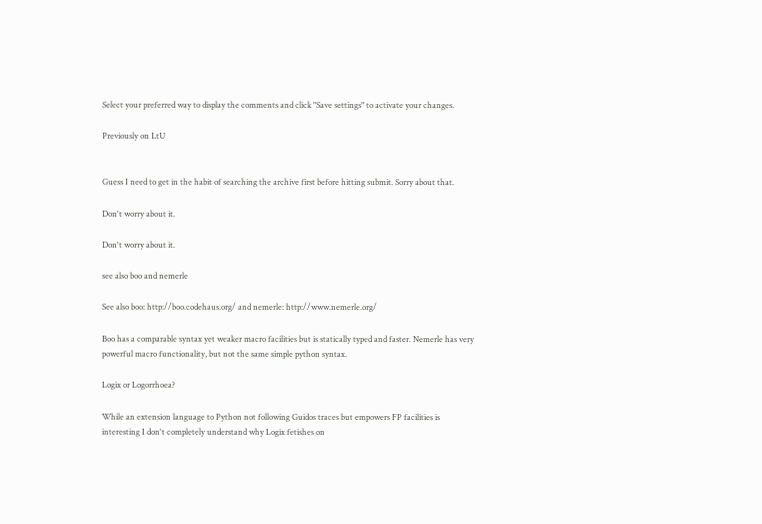Select your preferred way to display the comments and click "Save settings" to activate your changes.

Previously on LtU


Guess I need to get in the habit of searching the archive first before hitting submit. Sorry about that.

Don't worry about it.

Don't worry about it.

see also boo and nemerle

See also boo: http://boo.codehaus.org/ and nemerle: http://www.nemerle.org/

Boo has a comparable syntax yet weaker macro facilities but is statically typed and faster. Nemerle has very powerful macro functionality, but not the same simple python syntax.

Logix or Logorrhoea?

While an extension language to Python not following Guidos traces but empowers FP facilities is interesting I don't completely understand why Logix fetishes on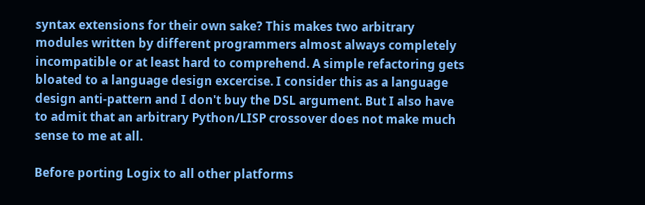syntax extensions for their own sake? This makes two arbitrary modules written by different programmers almost always completely incompatible or at least hard to comprehend. A simple refactoring gets bloated to a language design excercise. I consider this as a language design anti-pattern and I don't buy the DSL argument. But I also have to admit that an arbitrary Python/LISP crossover does not make much sense to me at all.

Before porting Logix to all other platforms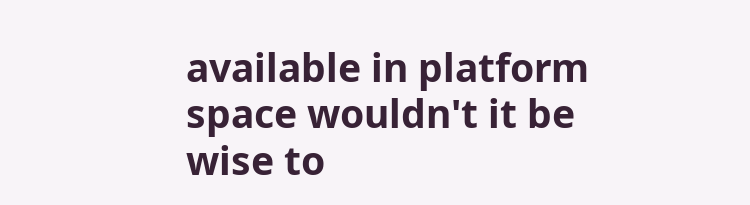available in platform space wouldn't it be wise to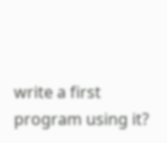write a first program using it?